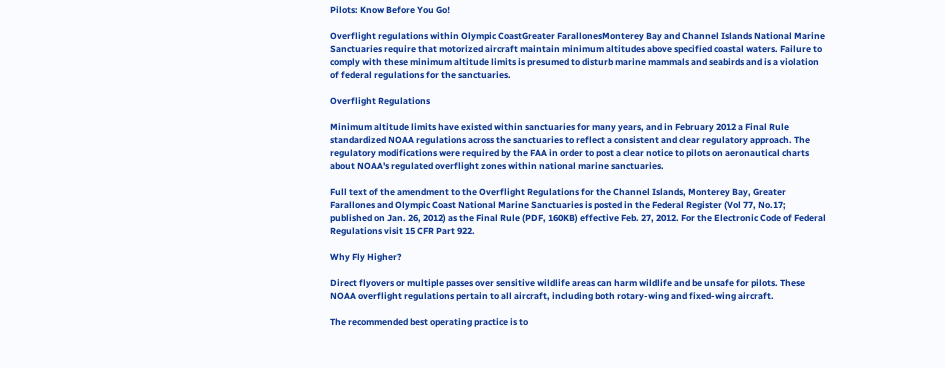Pilots: Know Before You Go!

Overflight regulations within Olympic CoastGreater FarallonesMonterey Bay and Channel Islands National Marine Sanctuaries require that motorized aircraft maintain minimum altitudes above specified coastal waters. Failure to comply with these minimum altitude limits is presumed to disturb marine mammals and seabirds and is a violation of federal regulations for the sanctuaries.

Overflight Regulations

Minimum altitude limits have existed within sanctuaries for many years, and in February 2012 a Final Rule standardized NOAA regulations across the sanctuaries to reflect a consistent and clear regulatory approach. The regulatory modifications were required by the FAA in order to post a clear notice to pilots on aeronautical charts about NOAA's regulated overflight zones within national marine sanctuaries.

Full text of the amendment to the Overflight Regulations for the Channel Islands, Monterey Bay, Greater Farallones and Olympic Coast National Marine Sanctuaries is posted in the Federal Register (Vol 77, No.17; published on Jan. 26, 2012) as the Final Rule (PDF, 160KB) effective Feb. 27, 2012. For the Electronic Code of Federal Regulations visit 15 CFR Part 922.

Why Fly Higher?

Direct flyovers or multiple passes over sensitive wildlife areas can harm wildlife and be unsafe for pilots. These NOAA overflight regulations pertain to all aircraft, including both rotary-wing and fixed-wing aircraft.

The recommended best operating practice is to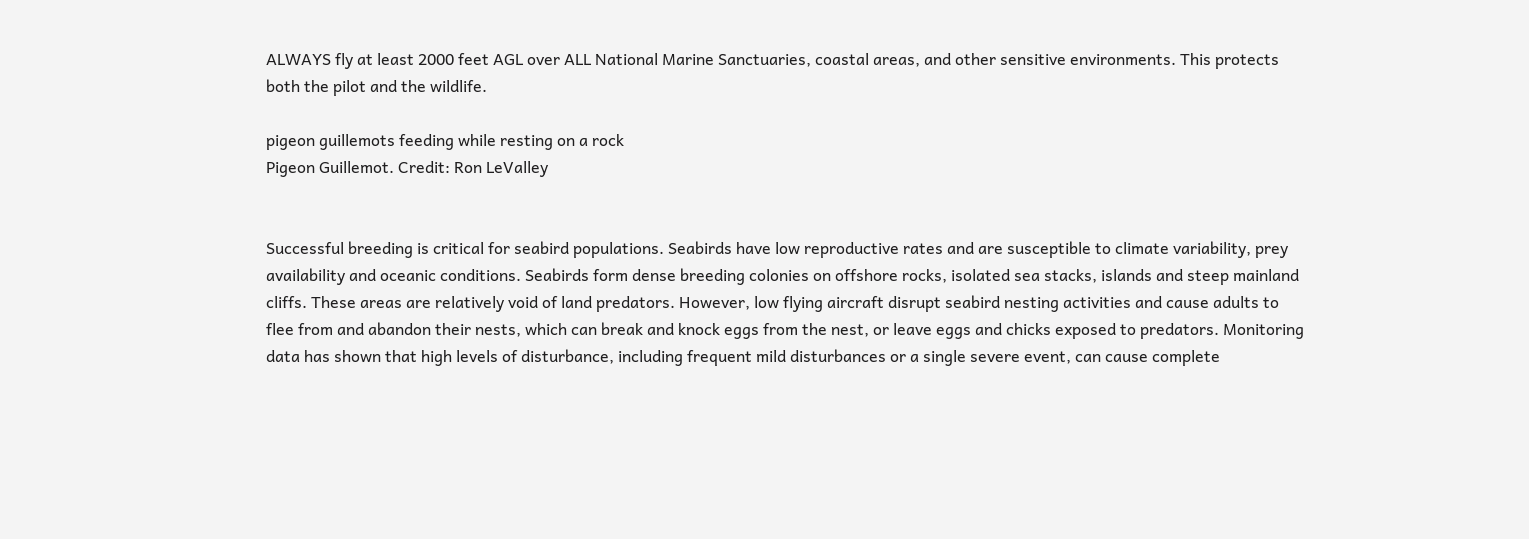ALWAYS fly at least 2000 feet AGL over ALL National Marine Sanctuaries, coastal areas, and other sensitive environments. This protects both the pilot and the wildlife.

pigeon guillemots feeding while resting on a rock
Pigeon Guillemot. Credit: Ron LeValley


Successful breeding is critical for seabird populations. Seabirds have low reproductive rates and are susceptible to climate variability, prey availability and oceanic conditions. Seabirds form dense breeding colonies on offshore rocks, isolated sea stacks, islands and steep mainland cliffs. These areas are relatively void of land predators. However, low flying aircraft disrupt seabird nesting activities and cause adults to flee from and abandon their nests, which can break and knock eggs from the nest, or leave eggs and chicks exposed to predators. Monitoring data has shown that high levels of disturbance, including frequent mild disturbances or a single severe event, can cause complete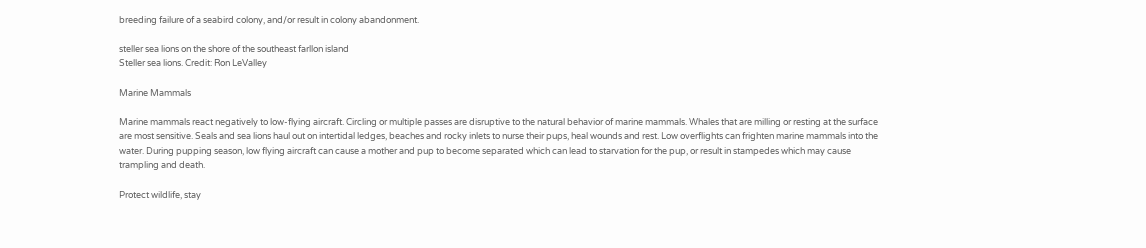breeding failure of a seabird colony, and/or result in colony abandonment.

steller sea lions on the shore of the southeast farllon island
Steller sea lions. Credit: Ron LeValley

Marine Mammals

Marine mammals react negatively to low-flying aircraft. Circling or multiple passes are disruptive to the natural behavior of marine mammals. Whales that are milling or resting at the surface are most sensitive. Seals and sea lions haul out on intertidal ledges, beaches and rocky inlets to nurse their pups, heal wounds and rest. Low overflights can frighten marine mammals into the water. During pupping season, low flying aircraft can cause a mother and pup to become separated which can lead to starvation for the pup, or result in stampedes which may cause trampling and death.

Protect wildlife, stay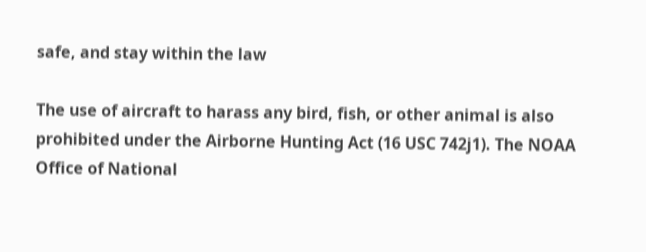safe, and stay within the law

The use of aircraft to harass any bird, fish, or other animal is also prohibited under the Airborne Hunting Act (16 USC 742j1). The NOAA Office of National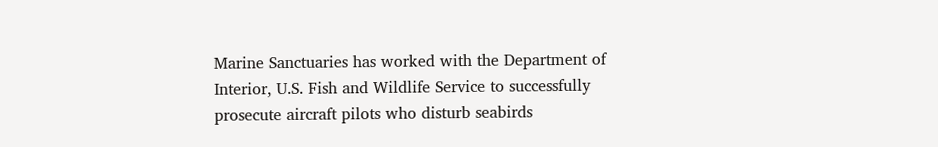Marine Sanctuaries has worked with the Department of Interior, U.S. Fish and Wildlife Service to successfully prosecute aircraft pilots who disturb seabirds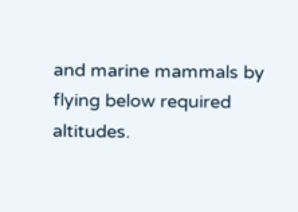and marine mammals by flying below required altitudes.